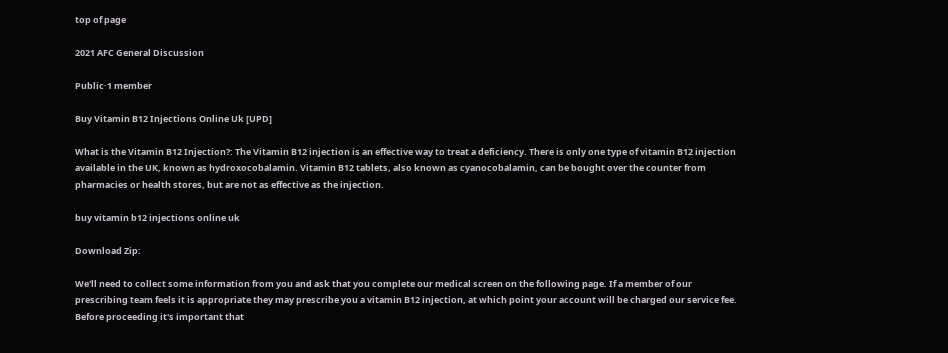top of page

2021 AFC General Discussion

Public·1 member

Buy Vitamin B12 Injections Online Uk [UPD]

What is the Vitamin B12 Injection?: The Vitamin B12 injection is an effective way to treat a deficiency. There is only one type of vitamin B12 injection available in the UK, known as hydroxocobalamin. Vitamin B12 tablets, also known as cyanocobalamin, can be bought over the counter from pharmacies or health stores, but are not as effective as the injection.

buy vitamin b12 injections online uk

Download Zip:

We'll need to collect some information from you and ask that you complete our medical screen on the following page. If a member of our prescribing team feels it is appropriate they may prescribe you a vitamin B12 injection, at which point your account will be charged our service fee. Before proceeding it's important that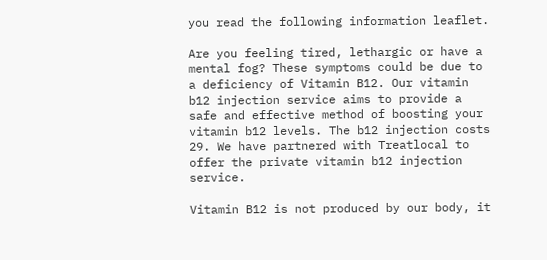you read the following information leaflet.

Are you feeling tired, lethargic or have a mental fog? These symptoms could be due to a deficiency of Vitamin B12. Our vitamin b12 injection service aims to provide a safe and effective method of boosting your vitamin b12 levels. The b12 injection costs 29. We have partnered with Treatlocal to offer the private vitamin b12 injection service.

Vitamin B12 is not produced by our body, it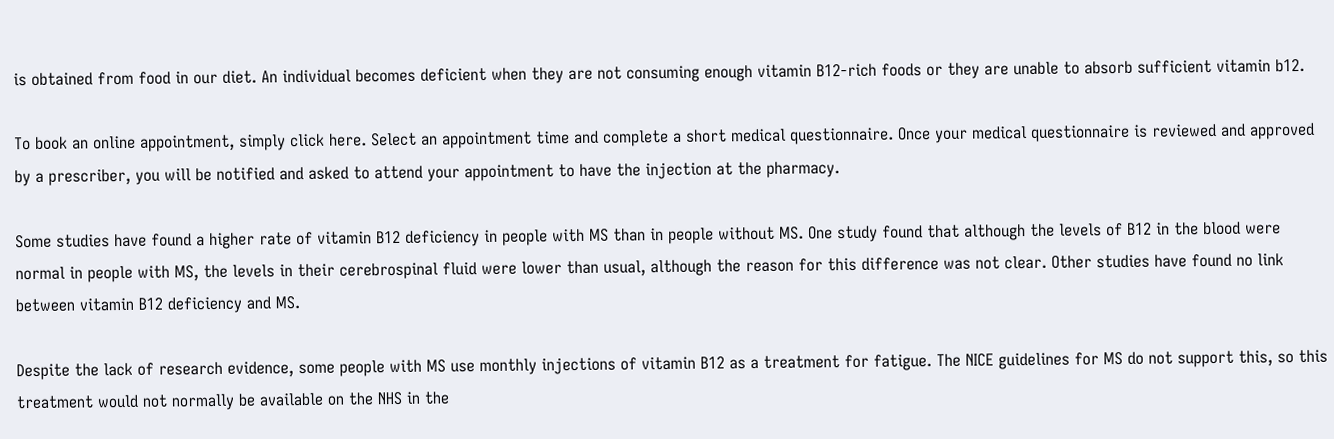is obtained from food in our diet. An individual becomes deficient when they are not consuming enough vitamin B12-rich foods or they are unable to absorb sufficient vitamin b12.

To book an online appointment, simply click here. Select an appointment time and complete a short medical questionnaire. Once your medical questionnaire is reviewed and approved by a prescriber, you will be notified and asked to attend your appointment to have the injection at the pharmacy.

Some studies have found a higher rate of vitamin B12 deficiency in people with MS than in people without MS. One study found that although the levels of B12 in the blood were normal in people with MS, the levels in their cerebrospinal fluid were lower than usual, although the reason for this difference was not clear. Other studies have found no link between vitamin B12 deficiency and MS.

Despite the lack of research evidence, some people with MS use monthly injections of vitamin B12 as a treatment for fatigue. The NICE guidelines for MS do not support this, so this treatment would not normally be available on the NHS in the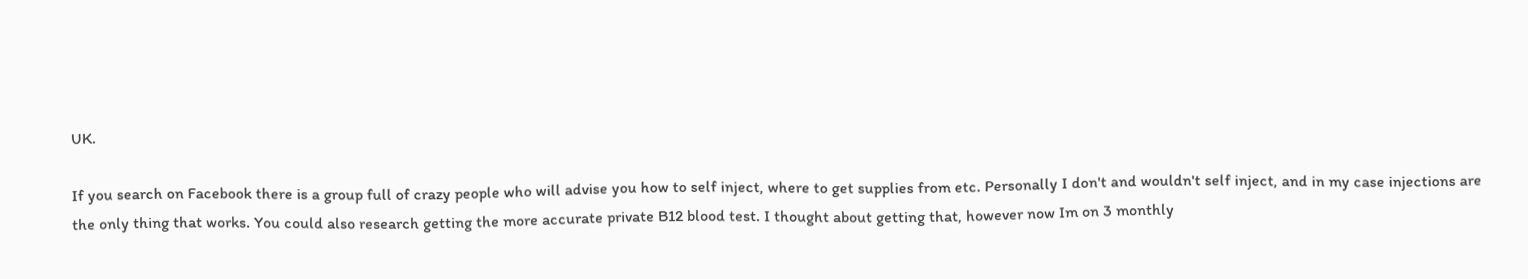UK.

If you search on Facebook there is a group full of crazy people who will advise you how to self inject, where to get supplies from etc. Personally I don't and wouldn't self inject, and in my case injections are the only thing that works. You could also research getting the more accurate private B12 blood test. I thought about getting that, however now Im on 3 monthly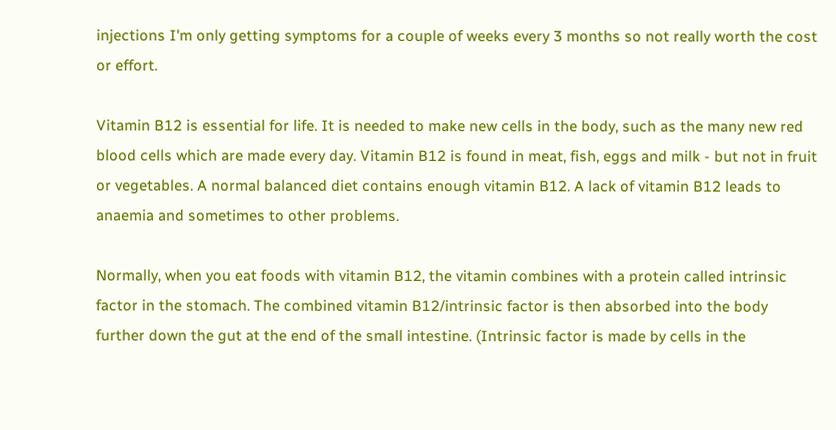injections I'm only getting symptoms for a couple of weeks every 3 months so not really worth the cost or effort.

Vitamin B12 is essential for life. It is needed to make new cells in the body, such as the many new red blood cells which are made every day. Vitamin B12 is found in meat, fish, eggs and milk - but not in fruit or vegetables. A normal balanced diet contains enough vitamin B12. A lack of vitamin B12 leads to anaemia and sometimes to other problems.

Normally, when you eat foods with vitamin B12, the vitamin combines with a protein called intrinsic factor in the stomach. The combined vitamin B12/intrinsic factor is then absorbed into the body further down the gut at the end of the small intestine. (Intrinsic factor is made by cells in the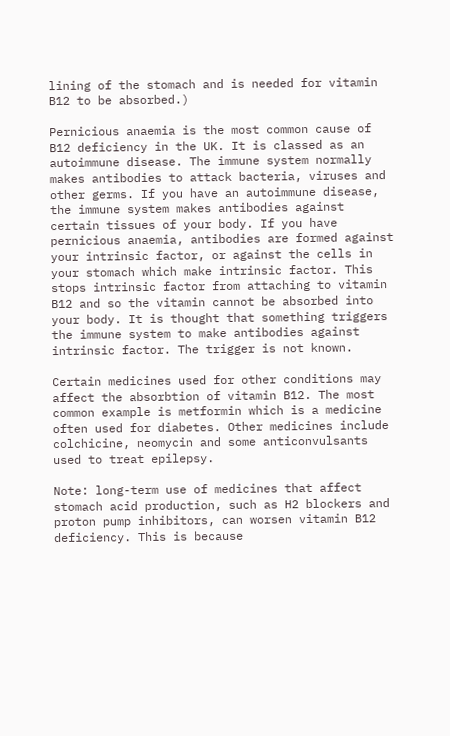lining of the stomach and is needed for vitamin B12 to be absorbed.)

Pernicious anaemia is the most common cause of B12 deficiency in the UK. It is classed as an autoimmune disease. The immune system normally makes antibodies to attack bacteria, viruses and other germs. If you have an autoimmune disease, the immune system makes antibodies against certain tissues of your body. If you have pernicious anaemia, antibodies are formed against your intrinsic factor, or against the cells in your stomach which make intrinsic factor. This stops intrinsic factor from attaching to vitamin B12 and so the vitamin cannot be absorbed into your body. It is thought that something triggers the immune system to make antibodies against intrinsic factor. The trigger is not known.

Certain medicines used for other conditions may affect the absorbtion of vitamin B12. The most common example is metformin which is a medicine often used for diabetes. Other medicines include colchicine, neomycin and some anticonvulsants used to treat epilepsy.

Note: long-term use of medicines that affect stomach acid production, such as H2 blockers and proton pump inhibitors, can worsen vitamin B12 deficiency. This is because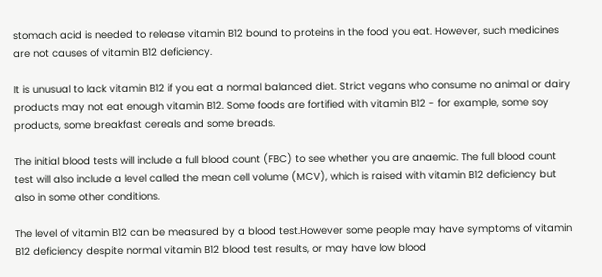stomach acid is needed to release vitamin B12 bound to proteins in the food you eat. However, such medicines are not causes of vitamin B12 deficiency.

It is unusual to lack vitamin B12 if you eat a normal balanced diet. Strict vegans who consume no animal or dairy products may not eat enough vitamin B12. Some foods are fortified with vitamin B12 - for example, some soy products, some breakfast cereals and some breads.

The initial blood tests will include a full blood count (FBC) to see whether you are anaemic. The full blood count test will also include a level called the mean cell volume (MCV), which is raised with vitamin B12 deficiency but also in some other conditions.

The level of vitamin B12 can be measured by a blood test.However some people may have symptoms of vitamin B12 deficiency despite normal vitamin B12 blood test results, or may have low blood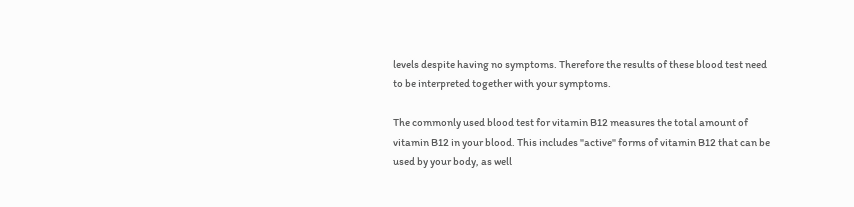levels despite having no symptoms. Therefore the results of these blood test need to be interpreted together with your symptoms.

The commonly used blood test for vitamin B12 measures the total amount of vitamin B12 in your blood. This includes "active" forms of vitamin B12 that can be used by your body, as well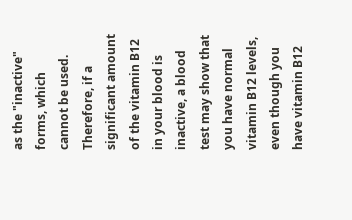as the "inactive" forms, which cannot be used. Therefore, if a significant amount of the vitamin B12 in your blood is inactive, a blood test may show that you have normal vitamin B12 levels, even though you have vitamin B12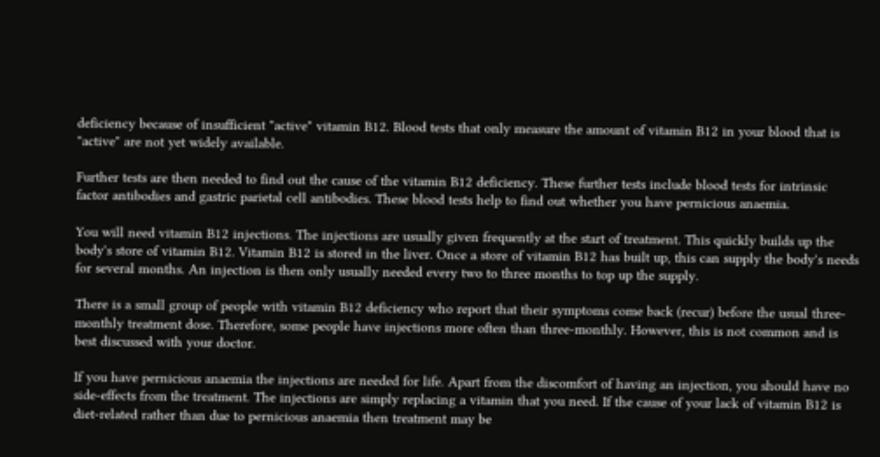deficiency because of insufficient "active" vitamin B12. Blood tests that only measure the amount of vitamin B12 in your blood that is "active" are not yet widely available.

Further tests are then needed to find out the cause of the vitamin B12 deficiency. These further tests include blood tests for intrinsic factor antibodies and gastric parietal cell antibodies. These blood tests help to find out whether you have pernicious anaemia.

You will need vitamin B12 injections. The injections are usually given frequently at the start of treatment. This quickly builds up the body's store of vitamin B12. Vitamin B12 is stored in the liver. Once a store of vitamin B12 has built up, this can supply the body's needs for several months. An injection is then only usually needed every two to three months to top up the supply.

There is a small group of people with vitamin B12 deficiency who report that their symptoms come back (recur) before the usual three-monthly treatment dose. Therefore, some people have injections more often than three-monthly. However, this is not common and is best discussed with your doctor.

If you have pernicious anaemia the injections are needed for life. Apart from the discomfort of having an injection, you should have no side-effects from the treatment. The injections are simply replacing a vitamin that you need. If the cause of your lack of vitamin B12 is diet-related rather than due to pernicious anaemia then treatment may be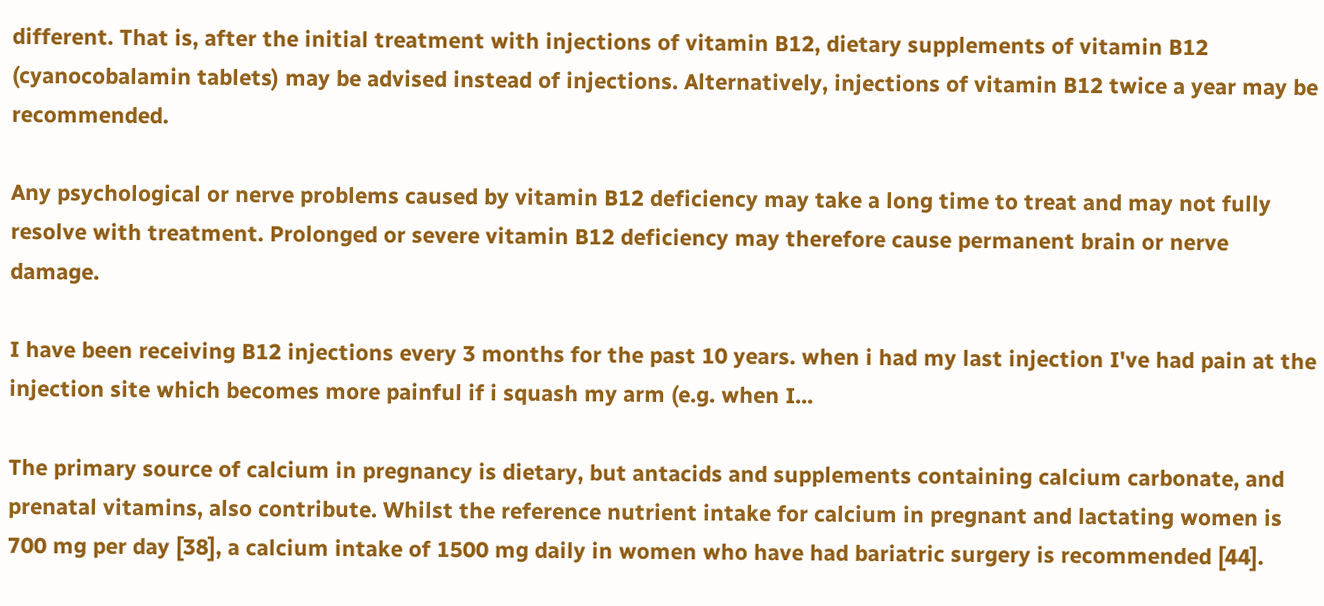different. That is, after the initial treatment with injections of vitamin B12, dietary supplements of vitamin B12 (cyanocobalamin tablets) may be advised instead of injections. Alternatively, injections of vitamin B12 twice a year may be recommended.

Any psychological or nerve problems caused by vitamin B12 deficiency may take a long time to treat and may not fully resolve with treatment. Prolonged or severe vitamin B12 deficiency may therefore cause permanent brain or nerve damage.

I have been receiving B12 injections every 3 months for the past 10 years. when i had my last injection I've had pain at the injection site which becomes more painful if i squash my arm (e.g. when I...

The primary source of calcium in pregnancy is dietary, but antacids and supplements containing calcium carbonate, and prenatal vitamins, also contribute. Whilst the reference nutrient intake for calcium in pregnant and lactating women is 700 mg per day [38], a calcium intake of 1500 mg daily in women who have had bariatric surgery is recommended [44].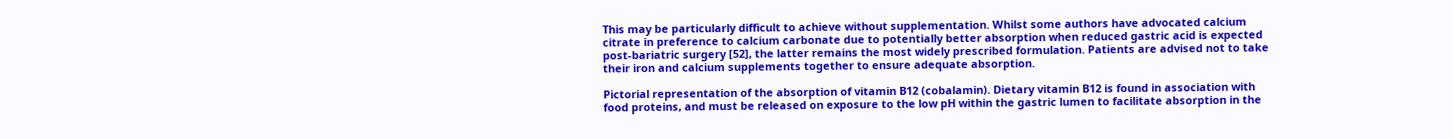This may be particularly difficult to achieve without supplementation. Whilst some authors have advocated calcium citrate in preference to calcium carbonate due to potentially better absorption when reduced gastric acid is expected post-bariatric surgery [52], the latter remains the most widely prescribed formulation. Patients are advised not to take their iron and calcium supplements together to ensure adequate absorption.

Pictorial representation of the absorption of vitamin B12 (cobalamin). Dietary vitamin B12 is found in association with food proteins, and must be released on exposure to the low pH within the gastric lumen to facilitate absorption in the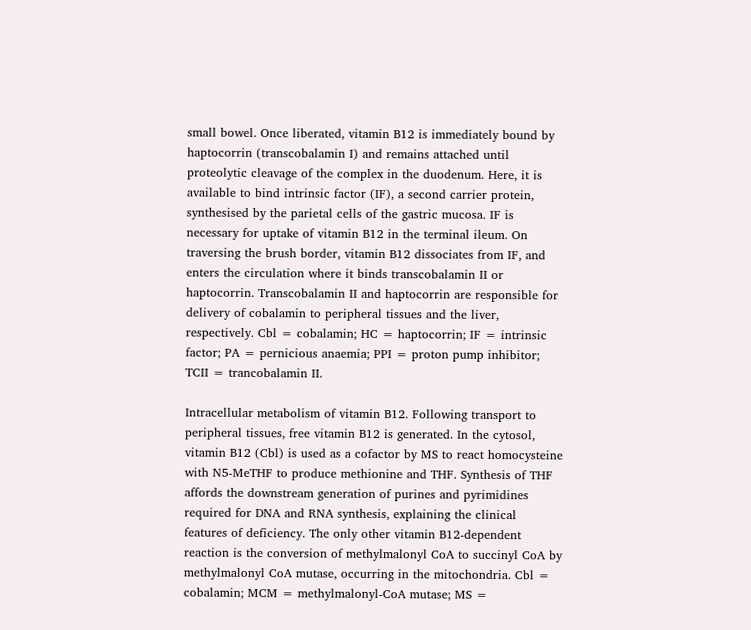small bowel. Once liberated, vitamin B12 is immediately bound by haptocorrin (transcobalamin I) and remains attached until proteolytic cleavage of the complex in the duodenum. Here, it is available to bind intrinsic factor (IF), a second carrier protein, synthesised by the parietal cells of the gastric mucosa. IF is necessary for uptake of vitamin B12 in the terminal ileum. On traversing the brush border, vitamin B12 dissociates from IF, and enters the circulation where it binds transcobalamin II or haptocorrin. Transcobalamin II and haptocorrin are responsible for delivery of cobalamin to peripheral tissues and the liver, respectively. Cbl = cobalamin; HC = haptocorrin; IF = intrinsic factor; PA = pernicious anaemia; PPI = proton pump inhibitor; TCII = trancobalamin II.

Intracellular metabolism of vitamin B12. Following transport to peripheral tissues, free vitamin B12 is generated. In the cytosol, vitamin B12 (Cbl) is used as a cofactor by MS to react homocysteine with N5-MeTHF to produce methionine and THF. Synthesis of THF affords the downstream generation of purines and pyrimidines required for DNA and RNA synthesis, explaining the clinical features of deficiency. The only other vitamin B12-dependent reaction is the conversion of methylmalonyl CoA to succinyl CoA by methylmalonyl CoA mutase, occurring in the mitochondria. Cbl = cobalamin; MCM = methylmalonyl-CoA mutase; MS =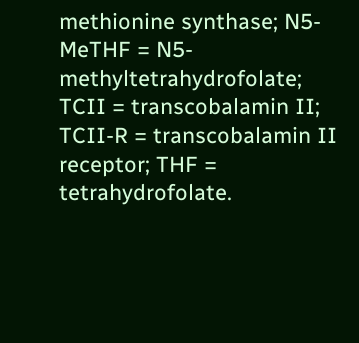methionine synthase; N5-MeTHF = N5-methyltetrahydrofolate; TCII = transcobalamin II; TCII-R = transcobalamin II receptor; THF = tetrahydrofolate.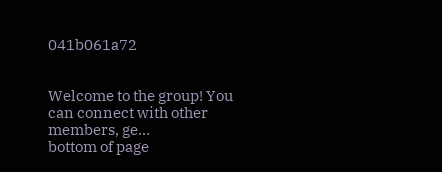041b061a72


Welcome to the group! You can connect with other members, ge...
bottom of page